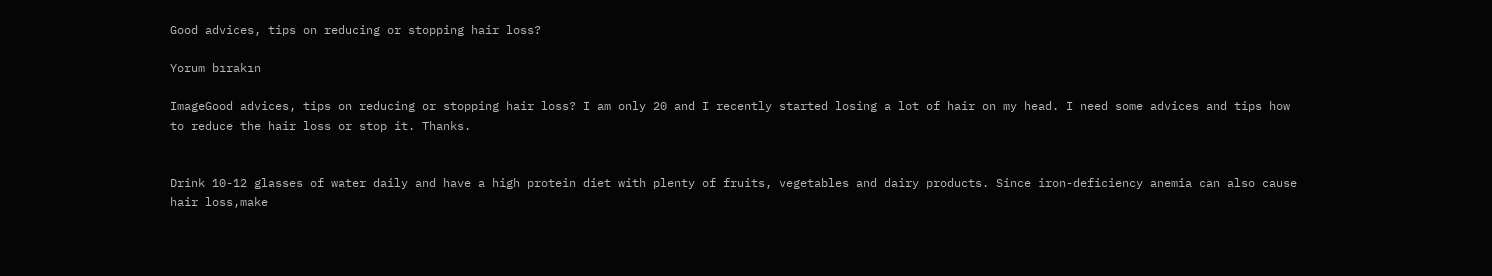Good advices, tips on reducing or stopping hair loss?

Yorum bırakın

ImageGood advices, tips on reducing or stopping hair loss? I am only 20 and I recently started losing a lot of hair on my head. I need some advices and tips how to reduce the hair loss or stop it. Thanks.


Drink 10-12 glasses of water daily and have a high protein diet with plenty of fruits, vegetables and dairy products. Since iron-deficiency anemia can also cause hair loss,make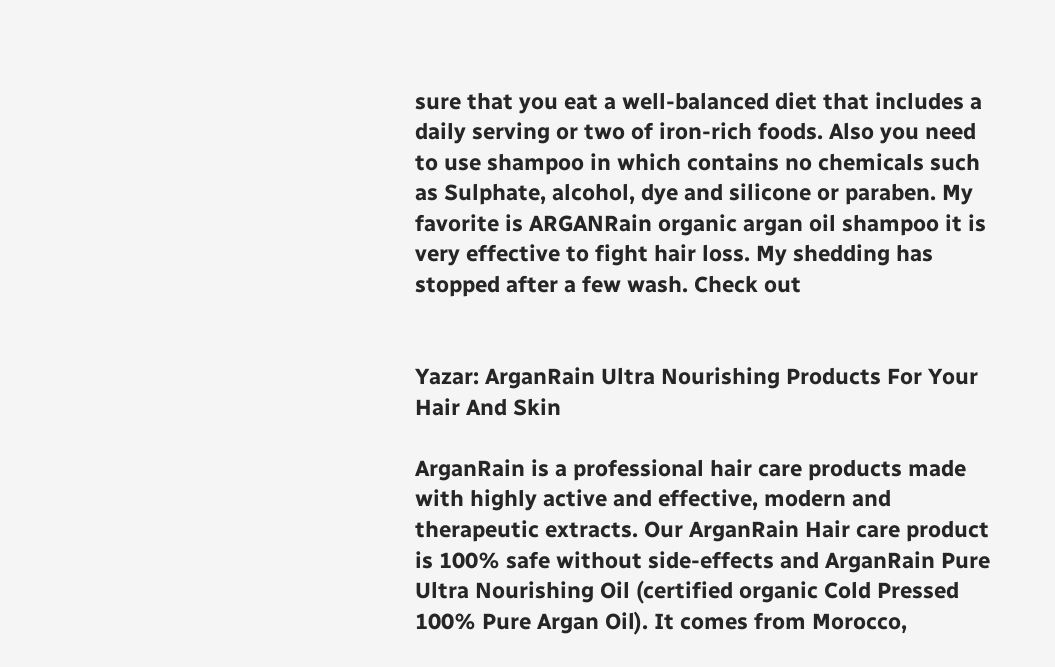sure that you eat a well-balanced diet that includes a daily serving or two of iron-rich foods. Also you need to use shampoo in which contains no chemicals such as Sulphate, alcohol, dye and silicone or paraben. My favorite is ARGANRain organic argan oil shampoo it is very effective to fight hair loss. My shedding has stopped after a few wash. Check out


Yazar: ArganRain Ultra Nourishing Products For Your Hair And Skin

ArganRain is a professional hair care products made with highly active and effective, modern and therapeutic extracts. Our ArganRain Hair care product is 100% safe without side-effects and ArganRain Pure Ultra Nourishing Oil (certified organic Cold Pressed 100% Pure Argan Oil). It comes from Morocco,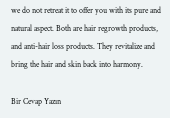we do not retreat it to offer you with its pure and natural aspect. Both are hair regrowth products, and anti-hair loss products. They revitalize and bring the hair and skin back into harmony.

Bir Cevap Yazın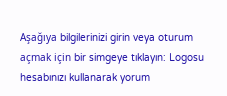Aşağıya bilgilerinizi girin veya oturum açmak için bir simgeye tıklayın: Logosu hesabınızı kullanarak yorum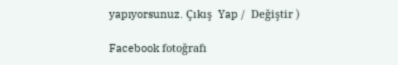yapıyorsunuz. Çıkış  Yap /  Değiştir )

Facebook fotoğrafı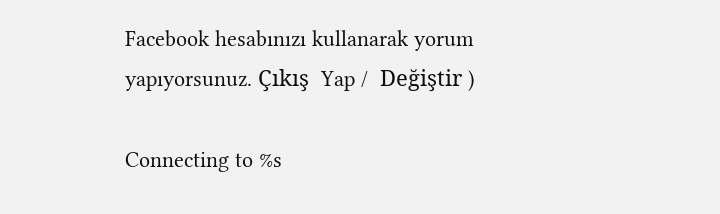Facebook hesabınızı kullanarak yorum yapıyorsunuz. Çıkış  Yap /  Değiştir )

Connecting to %s